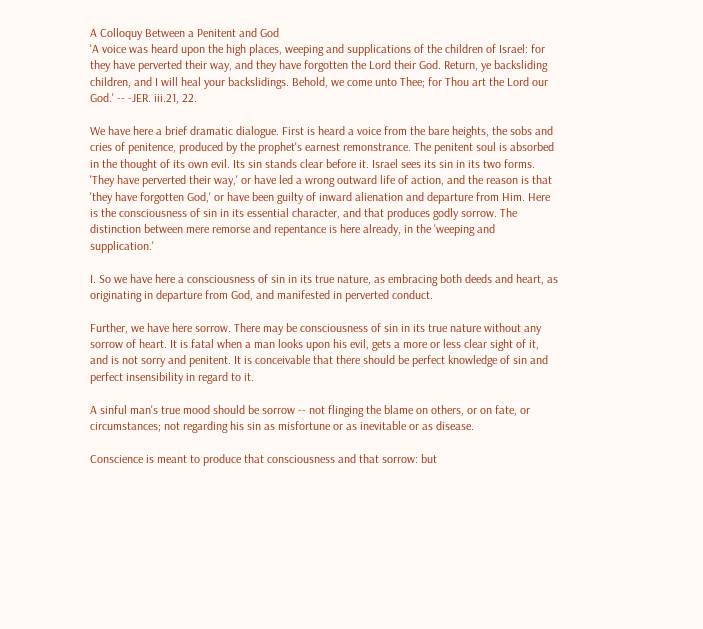A Colloquy Between a Penitent and God
'A voice was heard upon the high places, weeping and supplications of the children of Israel: for they have perverted their way, and they have forgotten the Lord their God. Return, ye backsliding children, and I will heal your backslidings. Behold, we come unto Thee; for Thou art the Lord our God.' -- -JER. iii.21, 22.

We have here a brief dramatic dialogue. First is heard a voice from the bare heights, the sobs and cries of penitence, produced by the prophet's earnest remonstrance. The penitent soul is absorbed in the thought of its own evil. Its sin stands clear before it. Israel sees its sin in its two forms. 'They have perverted their way,' or have led a wrong outward life of action, and the reason is that 'they have forgotten God,' or have been guilty of inward alienation and departure from Him. Here is the consciousness of sin in its essential character, and that produces godly sorrow. The distinction between mere remorse and repentance is here already, in the 'weeping and supplication.'

I. So we have here a consciousness of sin in its true nature, as embracing both deeds and heart, as originating in departure from God, and manifested in perverted conduct.

Further, we have here sorrow. There may be consciousness of sin in its true nature without any sorrow of heart. It is fatal when a man looks upon his evil, gets a more or less clear sight of it, and is not sorry and penitent. It is conceivable that there should be perfect knowledge of sin and perfect insensibility in regard to it.

A sinful man's true mood should be sorrow -- not flinging the blame on others, or on fate, or circumstances; not regarding his sin as misfortune or as inevitable or as disease.

Conscience is meant to produce that consciousness and that sorrow: but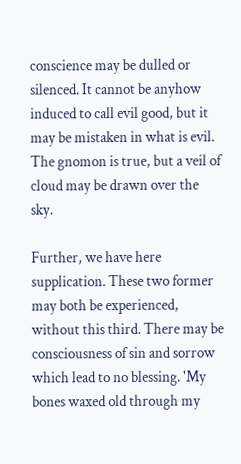conscience may be dulled or silenced. It cannot be anyhow induced to call evil good, but it may be mistaken in what is evil. The gnomon is true, but a veil of cloud may be drawn over the sky.

Further, we have here supplication. These two former may both be experienced, without this third. There may be consciousness of sin and sorrow which lead to no blessing. 'My bones waxed old through my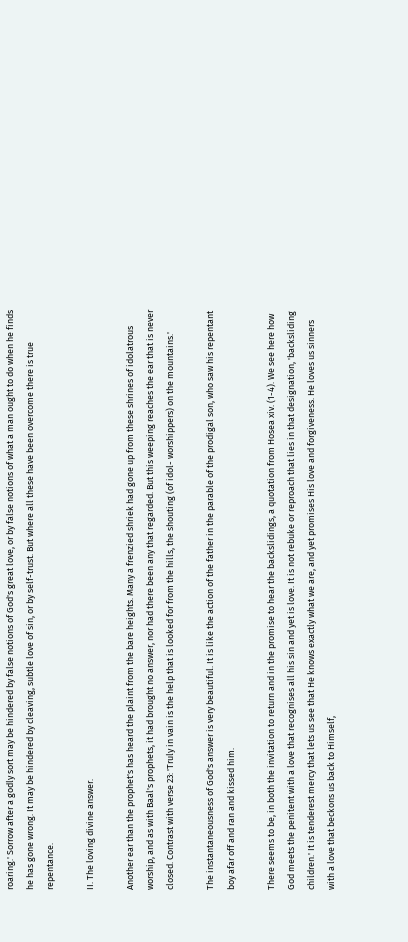roaring.' Sorrow after a godly sort may be hindered by false notions of God's great love, or by false notions of what a man ought to do when he finds he has gone wrong. It may be hindered by cleaving, subtle love of sin, or by self-trust. But where all these have been overcome there is true repentance.

II. The loving divine answer.

Another ear than the prophet's has heard the plaint from the bare heights. Many a frenzied shriek had gone up from these shrines of idolatrous worship, and as with Baal's prophets, it had brought no answer, nor had there been any that regarded. But this weeping reaches the ear that is never closed. Contrast with verse 23: 'Truly in vain is the help that is looked for from the hills, the shouting (of idol- worshippers) on the mountains.'

The instantaneousness of God's answer is very beautiful. It is like the action of the father in the parable of the prodigal son, who saw his repentant boy afar off and ran and kissed him.

There seems to be, in both the invitation to return and in the promise to hear the backslidings, a quotation from Hosea xiv. (1-4). We see here how God meets the penitent with a love that recognises all his sin and yet is love. It is not rebuke or reproach that lies in that designation, 'backsliding children.' It is tenderest mercy that lets us see that He knows exactly what we are, and yet promises His love and forgiveness. He loves us sinners with a love that beckons us back to Himself,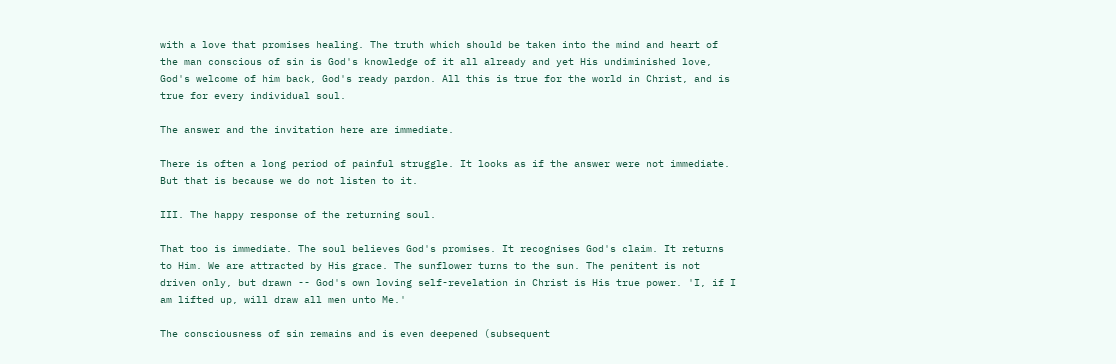with a love that promises healing. The truth which should be taken into the mind and heart of the man conscious of sin is God's knowledge of it all already and yet His undiminished love, God's welcome of him back, God's ready pardon. All this is true for the world in Christ, and is true for every individual soul.

The answer and the invitation here are immediate.

There is often a long period of painful struggle. It looks as if the answer were not immediate. But that is because we do not listen to it.

III. The happy response of the returning soul.

That too is immediate. The soul believes God's promises. It recognises God's claim. It returns to Him. We are attracted by His grace. The sunflower turns to the sun. The penitent is not driven only, but drawn -- God's own loving self-revelation in Christ is His true power. 'I, if I am lifted up, will draw all men unto Me.'

The consciousness of sin remains and is even deepened (subsequent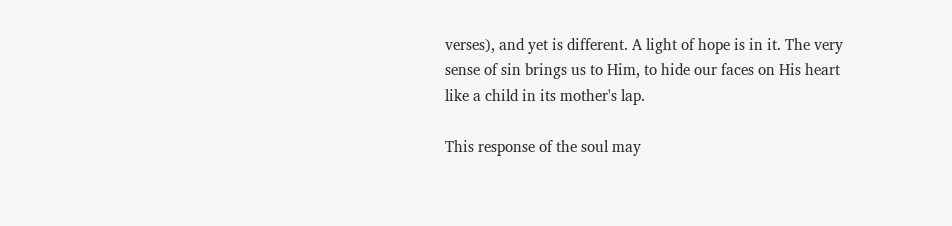verses), and yet is different. A light of hope is in it. The very sense of sin brings us to Him, to hide our faces on His heart like a child in its mother's lap.

This response of the soul may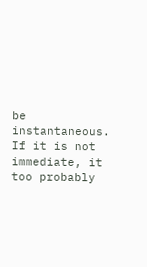be instantaneous. If it is not immediate, it too probably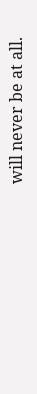will never be at all.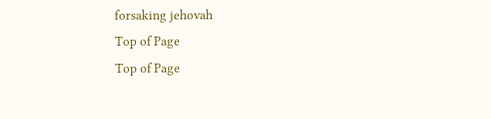forsaking jehovah
Top of Page
Top of Page